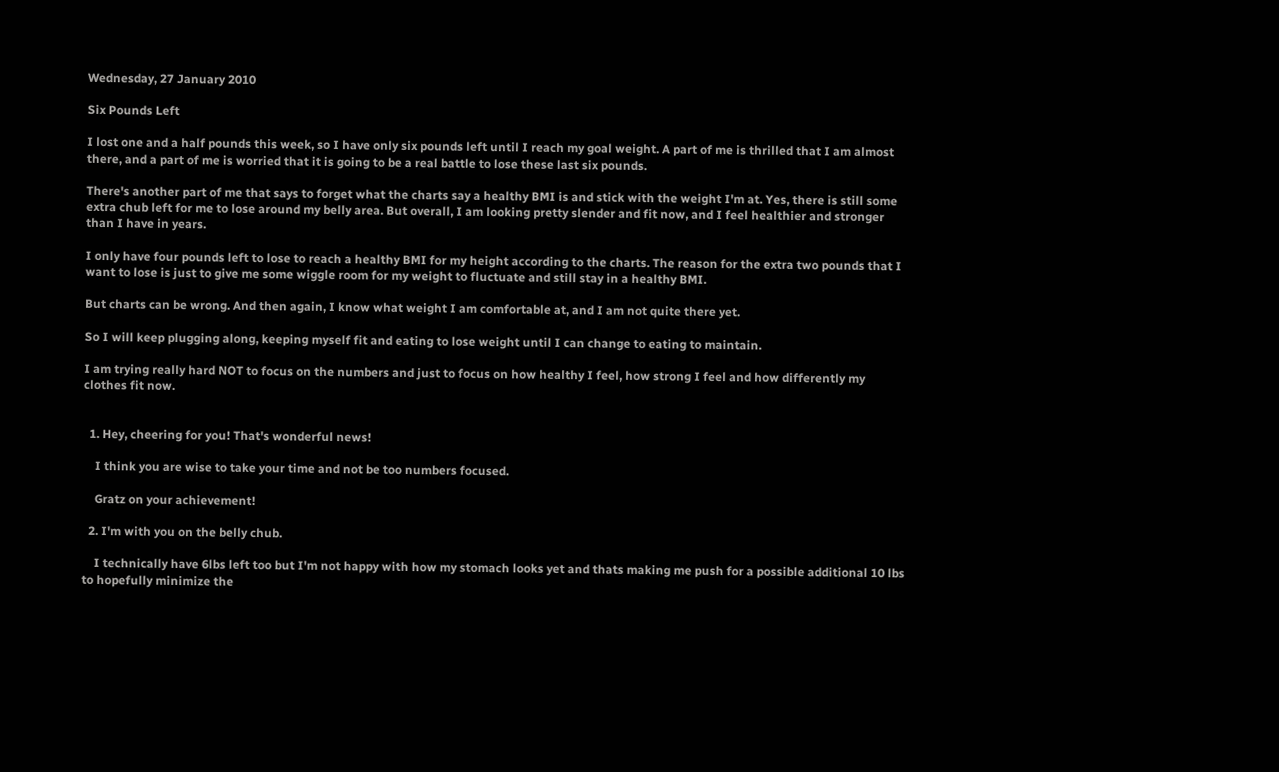Wednesday, 27 January 2010

Six Pounds Left

I lost one and a half pounds this week, so I have only six pounds left until I reach my goal weight. A part of me is thrilled that I am almost there, and a part of me is worried that it is going to be a real battle to lose these last six pounds.

There's another part of me that says to forget what the charts say a healthy BMI is and stick with the weight I'm at. Yes, there is still some extra chub left for me to lose around my belly area. But overall, I am looking pretty slender and fit now, and I feel healthier and stronger than I have in years.

I only have four pounds left to lose to reach a healthy BMI for my height according to the charts. The reason for the extra two pounds that I want to lose is just to give me some wiggle room for my weight to fluctuate and still stay in a healthy BMI.

But charts can be wrong. And then again, I know what weight I am comfortable at, and I am not quite there yet.

So I will keep plugging along, keeping myself fit and eating to lose weight until I can change to eating to maintain.

I am trying really hard NOT to focus on the numbers and just to focus on how healthy I feel, how strong I feel and how differently my clothes fit now.


  1. Hey, cheering for you! That's wonderful news!

    I think you are wise to take your time and not be too numbers focused.

    Gratz on your achievement!

  2. I'm with you on the belly chub.

    I technically have 6lbs left too but I'm not happy with how my stomach looks yet and thats making me push for a possible additional 10 lbs to hopefully minimize the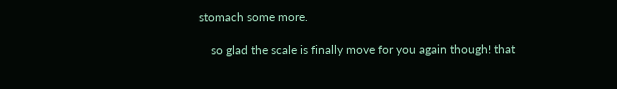stomach some more.

    so glad the scale is finally move for you again though! that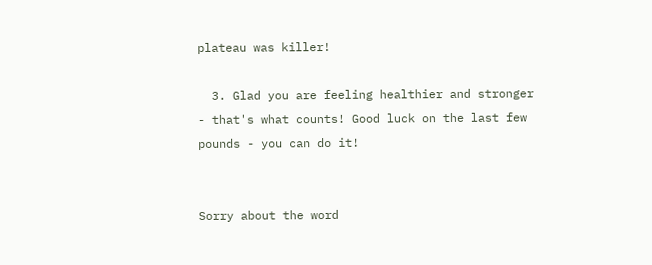plateau was killer!

  3. Glad you are feeling healthier and stronger - that's what counts! Good luck on the last few pounds - you can do it!


Sorry about the word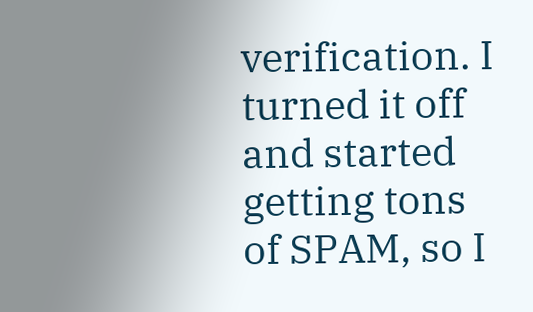verification. I turned it off and started getting tons of SPAM, so I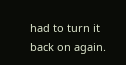had to turn it back on again.